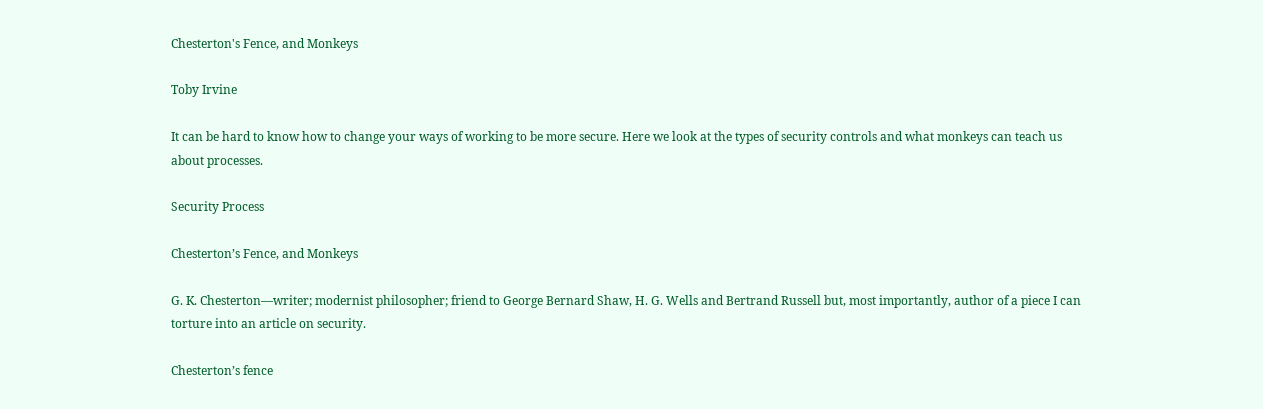Chesterton's Fence, and Monkeys

Toby Irvine

It can be hard to know how to change your ways of working to be more secure. Here we look at the types of security controls and what monkeys can teach us about processes.

Security Process

Chesterton’s Fence, and Monkeys

G. K. Chesterton—writer; modernist philosopher; friend to George Bernard Shaw, H. G. Wells and Bertrand Russell but, most importantly, author of a piece I can torture into an article on security.

Chesterton’s fence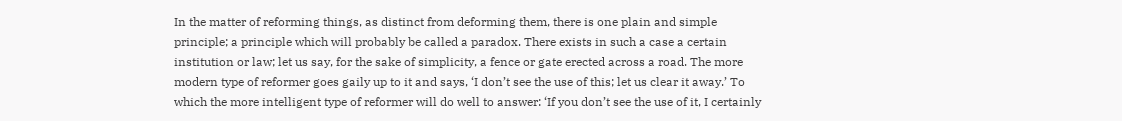In the matter of reforming things, as distinct from deforming them, there is one plain and simple principle; a principle which will probably be called a paradox. There exists in such a case a certain institution or law; let us say, for the sake of simplicity, a fence or gate erected across a road. The more modern type of reformer goes gaily up to it and says, ‘I don’t see the use of this; let us clear it away.’ To which the more intelligent type of reformer will do well to answer: ‘If you don’t see the use of it, I certainly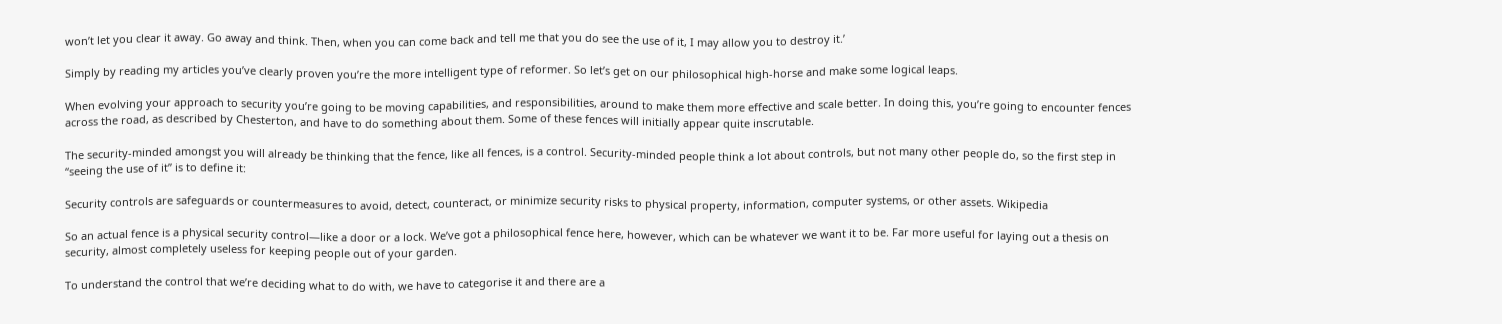won’t let you clear it away. Go away and think. Then, when you can come back and tell me that you do see the use of it, I may allow you to destroy it.’

Simply by reading my articles you’ve clearly proven you’re the more intelligent type of reformer. So let’s get on our philosophical high-horse and make some logical leaps.

When evolving your approach to security you’re going to be moving capabilities, and responsibilities, around to make them more effective and scale better. In doing this, you’re going to encounter fences across the road, as described by Chesterton, and have to do something about them. Some of these fences will initially appear quite inscrutable.

The security-minded amongst you will already be thinking that the fence, like all fences, is a control. Security-minded people think a lot about controls, but not many other people do, so the first step in “seeing the use of it” is to define it:

Security controls are safeguards or countermeasures to avoid, detect, counteract, or minimize security risks to physical property, information, computer systems, or other assets. Wikipedia

So an actual fence is a physical security control—like a door or a lock. We’ve got a philosophical fence here, however, which can be whatever we want it to be. Far more useful for laying out a thesis on security, almost completely useless for keeping people out of your garden.

To understand the control that we’re deciding what to do with, we have to categorise it and there are a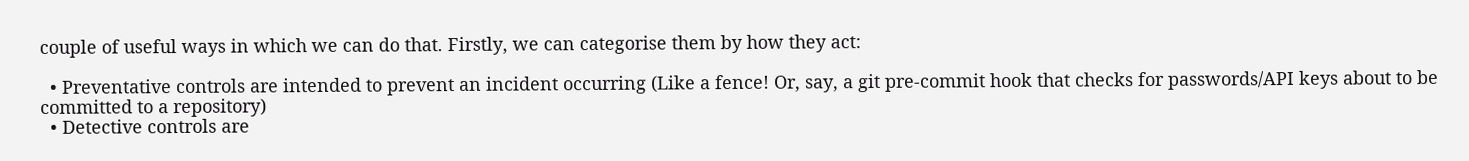couple of useful ways in which we can do that. Firstly, we can categorise them by how they act:

  • Preventative controls are intended to prevent an incident occurring (Like a fence! Or, say, a git pre-commit hook that checks for passwords/API keys about to be committed to a repository)
  • Detective controls are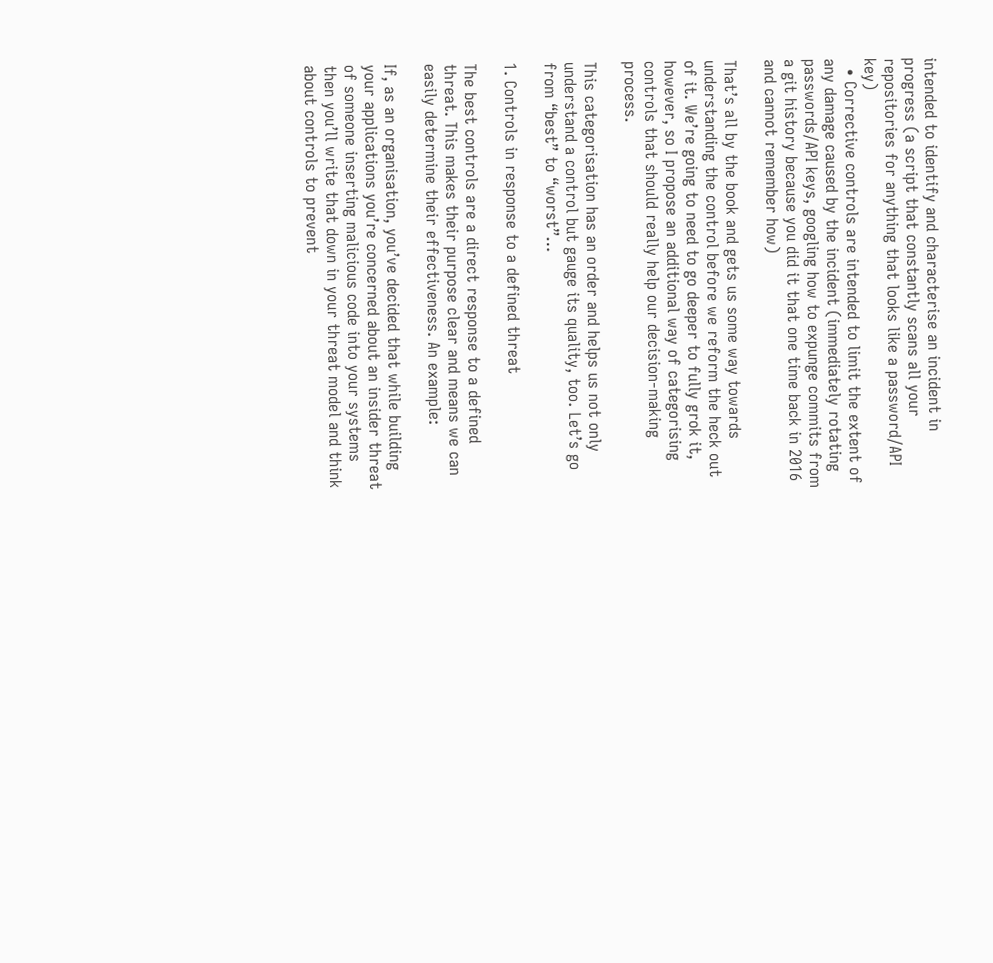intended to identify and characterise an incident in progress (a script that constantly scans all your repositories for anything that looks like a password/API key)
  • Corrective controls are intended to limit the extent of any damage caused by the incident (immediately rotating passwords/API keys, googling how to expunge commits from a git history because you did it that one time back in 2016 and cannot remember how)

That’s all by the book and gets us some way towards understanding the control before we reform the heck out of it. We’re going to need to go deeper to fully grok it, however, so I propose an additional way of categorising controls that should really help our decision-making process.

This categorisation has an order and helps us not only understand a control but gauge its quality, too. Let’s go from “best” to “worst”…

1. Controls in response to a defined threat

The best controls are a direct response to a defined threat. This makes their purpose clear and means we can easily determine their effectiveness. An example:

If, as an organisation, you’ve decided that while building your applications you’re concerned about an insider threat of someone inserting malicious code into your systems then you’ll write that down in your threat model and think about controls to prevent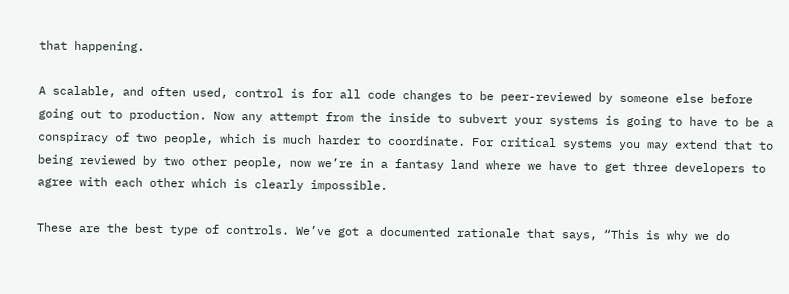that happening.

A scalable, and often used, control is for all code changes to be peer-reviewed by someone else before going out to production. Now any attempt from the inside to subvert your systems is going to have to be a conspiracy of two people, which is much harder to coordinate. For critical systems you may extend that to being reviewed by two other people, now we’re in a fantasy land where we have to get three developers to agree with each other which is clearly impossible.

These are the best type of controls. We’ve got a documented rationale that says, “This is why we do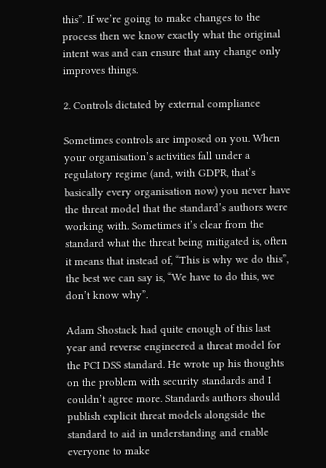this”. If we’re going to make changes to the process then we know exactly what the original intent was and can ensure that any change only improves things.

2. Controls dictated by external compliance

Sometimes controls are imposed on you. When your organisation’s activities fall under a regulatory regime (and, with GDPR, that’s basically every organisation now) you never have the threat model that the standard’s authors were working with. Sometimes it’s clear from the standard what the threat being mitigated is, often it means that instead of, “This is why we do this”, the best we can say is, “We have to do this, we don’t know why”.

Adam Shostack had quite enough of this last year and reverse engineered a threat model for the PCI DSS standard. He wrote up his thoughts on the problem with security standards and I couldn’t agree more. Standards authors should publish explicit threat models alongside the standard to aid in understanding and enable everyone to make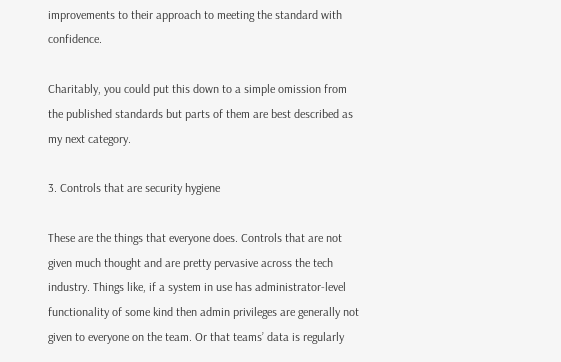improvements to their approach to meeting the standard with confidence.

Charitably, you could put this down to a simple omission from the published standards but parts of them are best described as my next category.

3. Controls that are security hygiene

These are the things that everyone does. Controls that are not given much thought and are pretty pervasive across the tech industry. Things like, if a system in use has administrator-level functionality of some kind then admin privileges are generally not given to everyone on the team. Or that teams’ data is regularly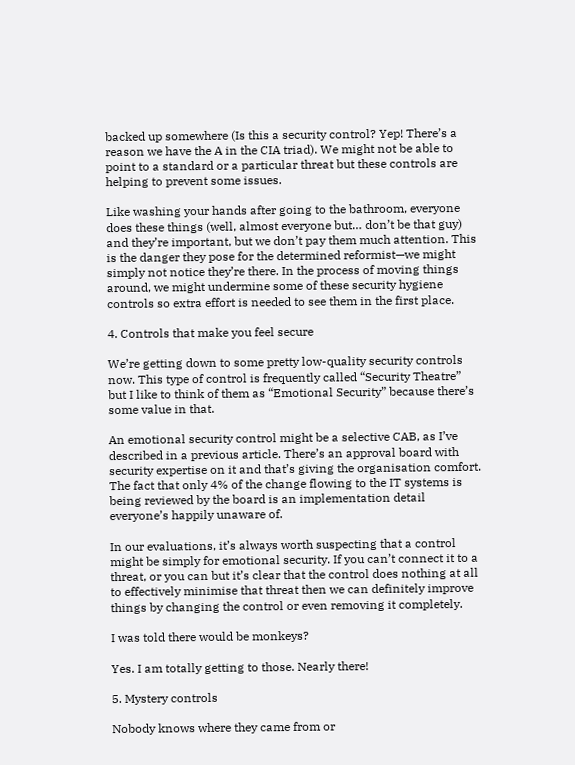backed up somewhere (Is this a security control? Yep! There’s a reason we have the A in the CIA triad). We might not be able to point to a standard or a particular threat but these controls are helping to prevent some issues.

Like washing your hands after going to the bathroom, everyone does these things (well, almost everyone but… don’t be that guy) and they’re important, but we don’t pay them much attention. This is the danger they pose for the determined reformist—we might simply not notice they’re there. In the process of moving things around, we might undermine some of these security hygiene controls so extra effort is needed to see them in the first place.

4. Controls that make you feel secure

We’re getting down to some pretty low-quality security controls now. This type of control is frequently called “Security Theatre” but I like to think of them as “Emotional Security” because there’s some value in that.

An emotional security control might be a selective CAB, as I’ve described in a previous article. There’s an approval board with security expertise on it and that’s giving the organisation comfort. The fact that only 4% of the change flowing to the IT systems is being reviewed by the board is an implementation detail everyone’s happily unaware of.

In our evaluations, it’s always worth suspecting that a control might be simply for emotional security. If you can’t connect it to a threat, or you can but it’s clear that the control does nothing at all to effectively minimise that threat then we can definitely improve things by changing the control or even removing it completely.

I was told there would be monkeys?

Yes. I am totally getting to those. Nearly there!

5. Mystery controls

Nobody knows where they came from or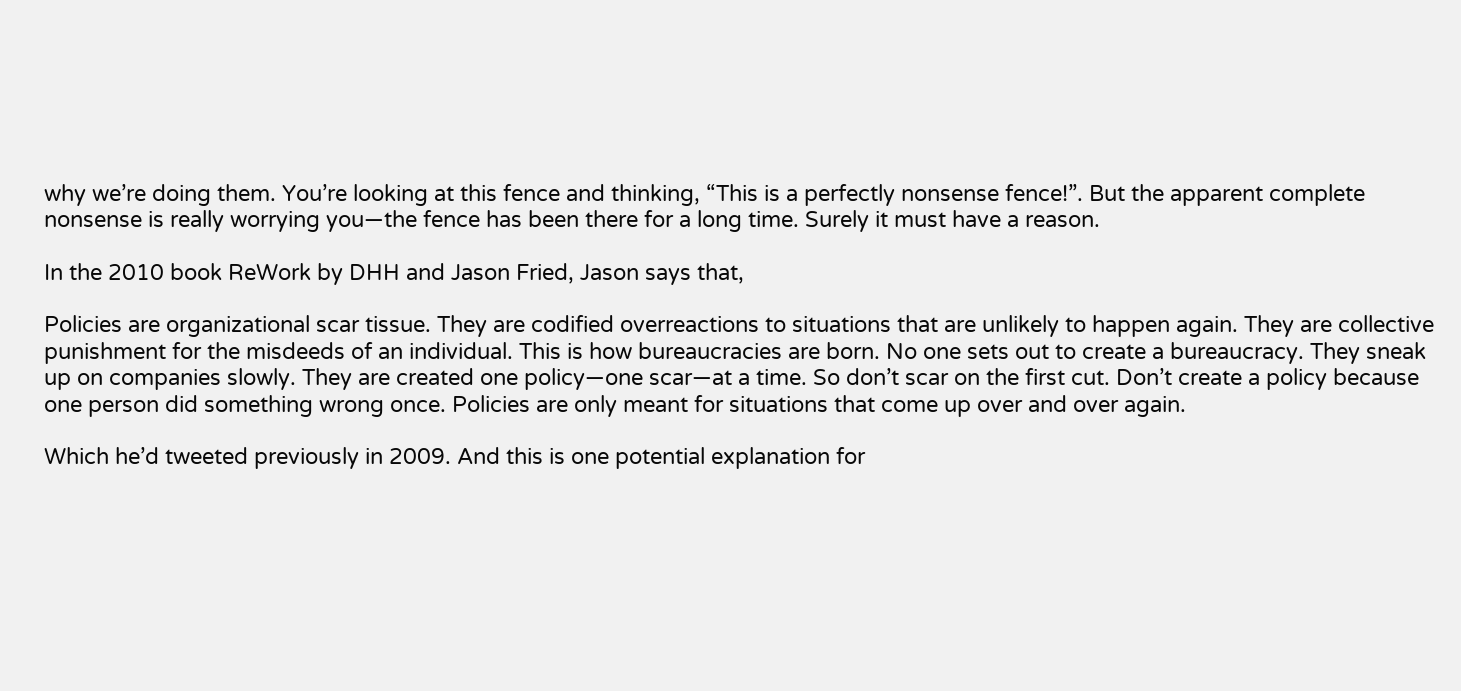why we’re doing them. You’re looking at this fence and thinking, “This is a perfectly nonsense fence!”. But the apparent complete nonsense is really worrying you—the fence has been there for a long time. Surely it must have a reason.

In the 2010 book ReWork by DHH and Jason Fried, Jason says that,

Policies are organizational scar tissue. They are codified overreactions to situations that are unlikely to happen again. They are collective punishment for the misdeeds of an individual. This is how bureaucracies are born. No one sets out to create a bureaucracy. They sneak up on companies slowly. They are created one policy—one scar—at a time. So don’t scar on the first cut. Don’t create a policy because one person did something wrong once. Policies are only meant for situations that come up over and over again.

Which he’d tweeted previously in 2009. And this is one potential explanation for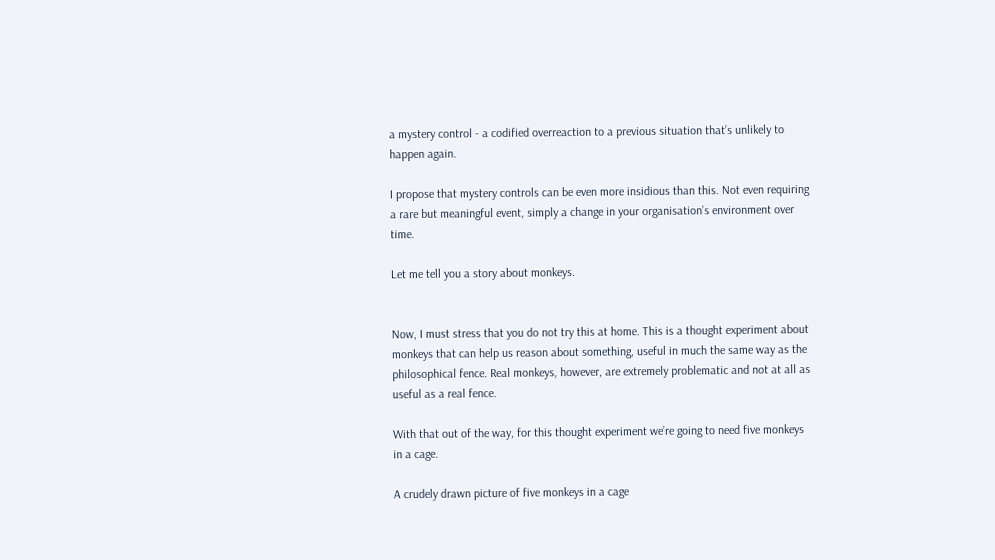a mystery control - a codified overreaction to a previous situation that’s unlikely to happen again.

I propose that mystery controls can be even more insidious than this. Not even requiring a rare but meaningful event, simply a change in your organisation’s environment over time.

Let me tell you a story about monkeys.


Now, I must stress that you do not try this at home. This is a thought experiment about monkeys that can help us reason about something, useful in much the same way as the philosophical fence. Real monkeys, however, are extremely problematic and not at all as useful as a real fence.

With that out of the way, for this thought experiment we’re going to need five monkeys in a cage.

A crudely drawn picture of five monkeys in a cage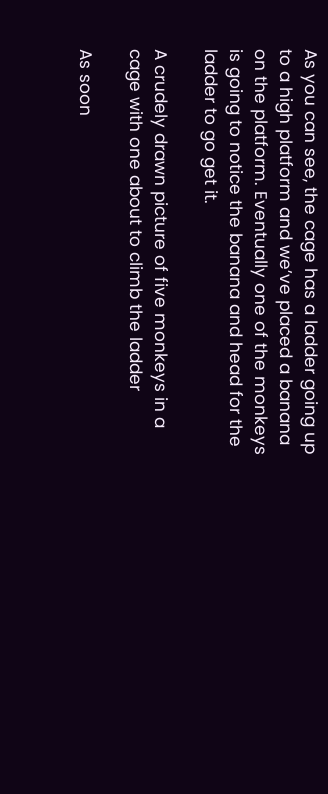As you can see, the cage has a ladder going up to a high platform and we’ve placed a banana on the platform. Eventually one of the monkeys is going to notice the banana and head for the ladder to go get it.

A crudely drawn picture of five monkeys in a cage with one about to climb the ladder

As soon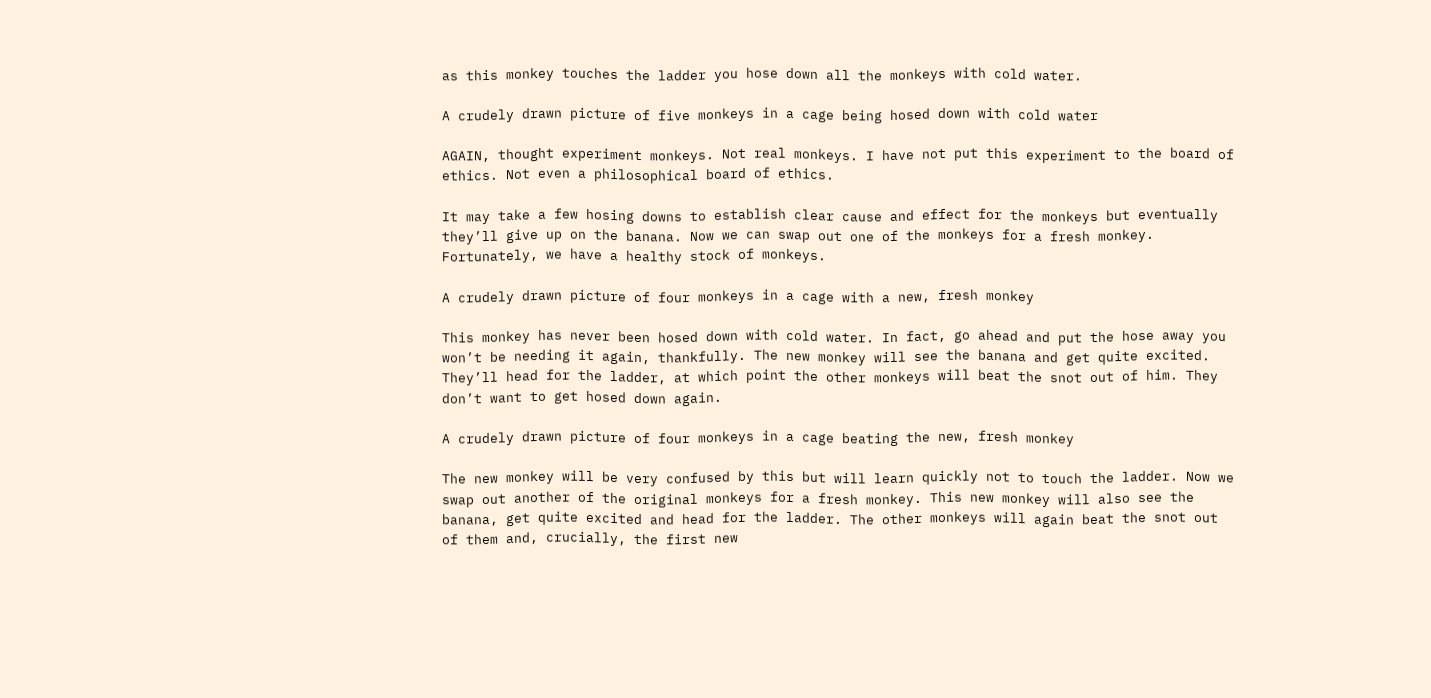as this monkey touches the ladder you hose down all the monkeys with cold water.

A crudely drawn picture of five monkeys in a cage being hosed down with cold water

AGAIN, thought experiment monkeys. Not real monkeys. I have not put this experiment to the board of ethics. Not even a philosophical board of ethics.

It may take a few hosing downs to establish clear cause and effect for the monkeys but eventually they’ll give up on the banana. Now we can swap out one of the monkeys for a fresh monkey. Fortunately, we have a healthy stock of monkeys.

A crudely drawn picture of four monkeys in a cage with a new, fresh monkey

This monkey has never been hosed down with cold water. In fact, go ahead and put the hose away you won’t be needing it again, thankfully. The new monkey will see the banana and get quite excited. They’ll head for the ladder, at which point the other monkeys will beat the snot out of him. They don’t want to get hosed down again.

A crudely drawn picture of four monkeys in a cage beating the new, fresh monkey

The new monkey will be very confused by this but will learn quickly not to touch the ladder. Now we swap out another of the original monkeys for a fresh monkey. This new monkey will also see the banana, get quite excited and head for the ladder. The other monkeys will again beat the snot out of them and, crucially, the first new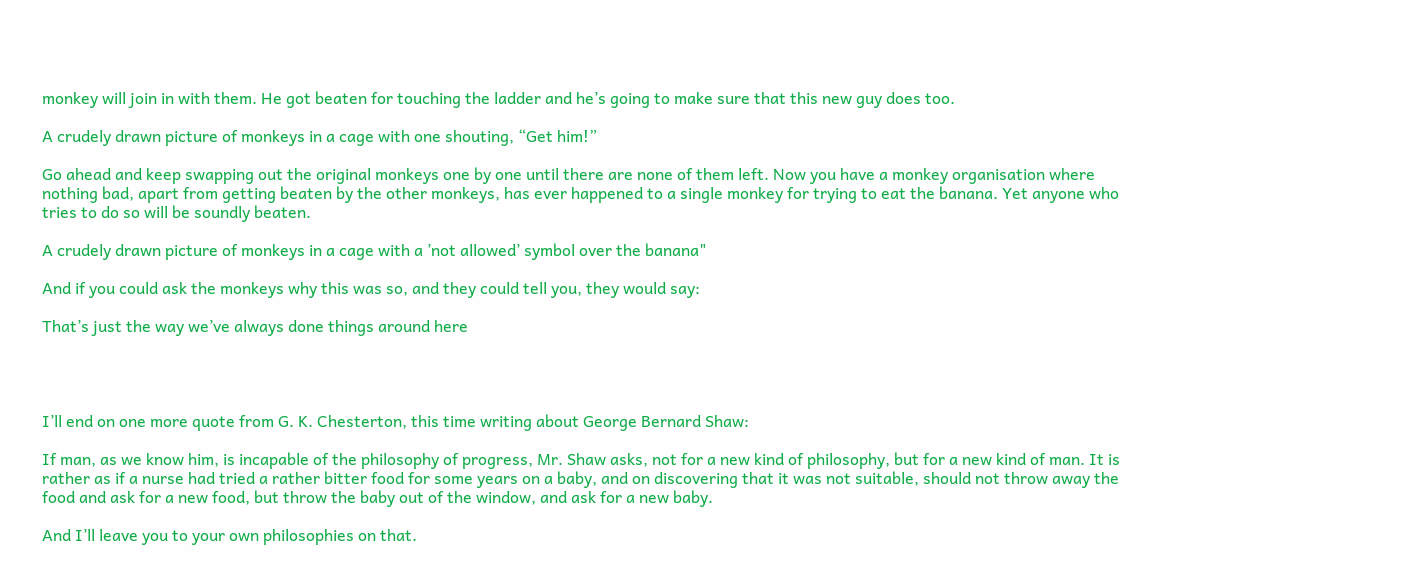monkey will join in with them. He got beaten for touching the ladder and he’s going to make sure that this new guy does too.

A crudely drawn picture of monkeys in a cage with one shouting, “Get him!”

Go ahead and keep swapping out the original monkeys one by one until there are none of them left. Now you have a monkey organisation where nothing bad, apart from getting beaten by the other monkeys, has ever happened to a single monkey for trying to eat the banana. Yet anyone who tries to do so will be soundly beaten.

A crudely drawn picture of monkeys in a cage with a ’not allowed’ symbol over the banana"

And if you could ask the monkeys why this was so, and they could tell you, they would say:

That’s just the way we’ve always done things around here




I’ll end on one more quote from G. K. Chesterton, this time writing about George Bernard Shaw:

If man, as we know him, is incapable of the philosophy of progress, Mr. Shaw asks, not for a new kind of philosophy, but for a new kind of man. It is rather as if a nurse had tried a rather bitter food for some years on a baby, and on discovering that it was not suitable, should not throw away the food and ask for a new food, but throw the baby out of the window, and ask for a new baby.

And I’ll leave you to your own philosophies on that.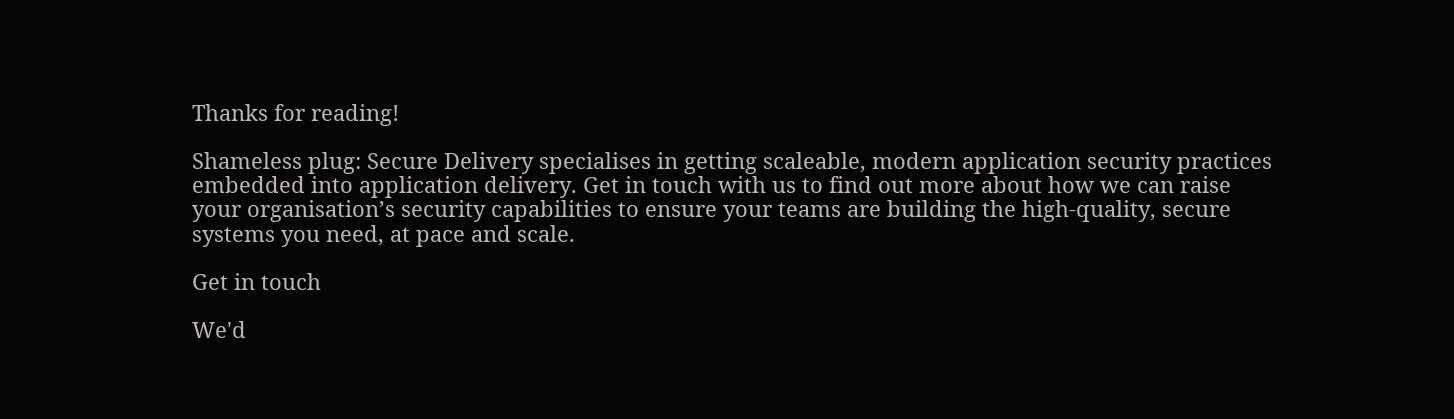Thanks for reading!

Shameless plug: Secure Delivery specialises in getting scaleable, modern application security practices embedded into application delivery. Get in touch with us to find out more about how we can raise your organisation’s security capabilities to ensure your teams are building the high-quality, secure systems you need, at pace and scale.

Get in touch

We'd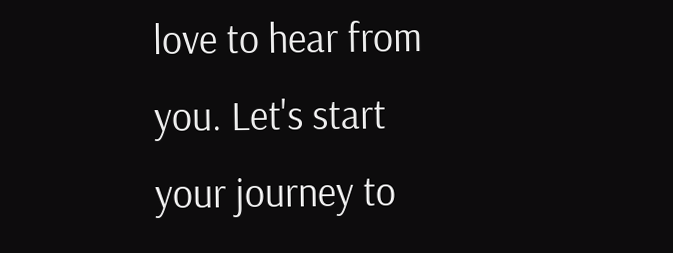love to hear from you. Let's start your journey to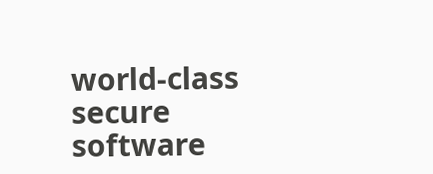world-class secure software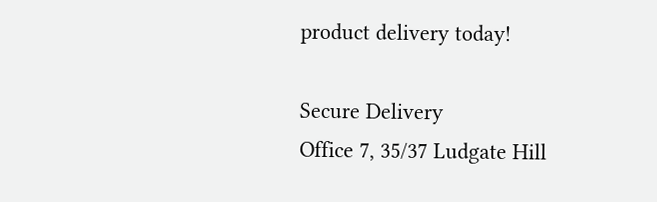product delivery today!

Secure Delivery
Office 7, 35/37 Ludgate Hill